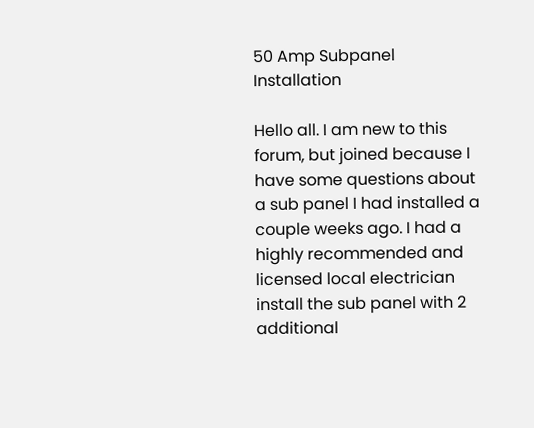50 Amp Subpanel Installation

Hello all. I am new to this forum, but joined because I have some questions about a sub panel I had installed a couple weeks ago. I had a highly recommended and licensed local electrician install the sub panel with 2 additional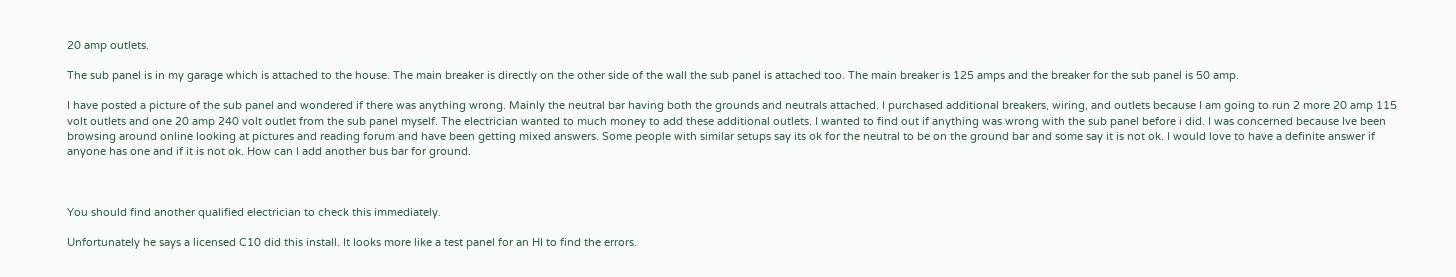20 amp outlets.

The sub panel is in my garage which is attached to the house. The main breaker is directly on the other side of the wall the sub panel is attached too. The main breaker is 125 amps and the breaker for the sub panel is 50 amp.

I have posted a picture of the sub panel and wondered if there was anything wrong. Mainly the neutral bar having both the grounds and neutrals attached. I purchased additional breakers, wiring, and outlets because I am going to run 2 more 20 amp 115 volt outlets and one 20 amp 240 volt outlet from the sub panel myself. The electrician wanted to much money to add these additional outlets. I wanted to find out if anything was wrong with the sub panel before i did. I was concerned because Ive been browsing around online looking at pictures and reading forum and have been getting mixed answers. Some people with similar setups say its ok for the neutral to be on the ground bar and some say it is not ok. I would love to have a definite answer if anyone has one and if it is not ok. How can I add another bus bar for ground.



You should find another qualified electrician to check this immediately.

Unfortunately he says a licensed C10 did this install. It looks more like a test panel for an HI to find the errors.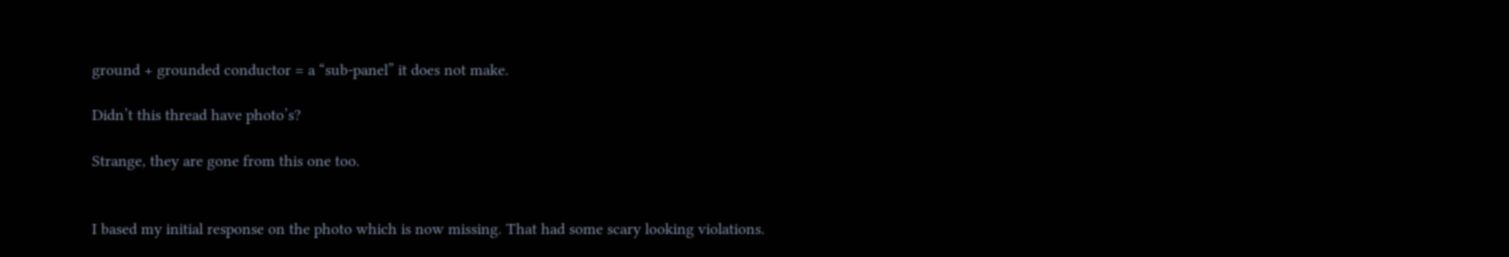ground + grounded conductor = a “sub-panel” it does not make.

Didn’t this thread have photo’s?

Strange, they are gone from this one too.


I based my initial response on the photo which is now missing. That had some scary looking violations.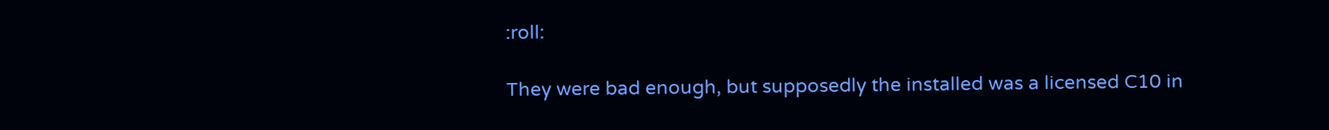:roll:

They were bad enough, but supposedly the installed was a licensed C10 in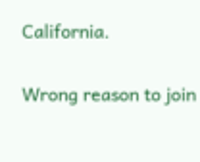California.

Wrong reason to join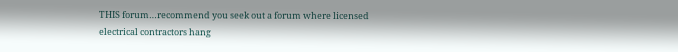THIS forum…recommend you seek out a forum where licensed electrical contractors hang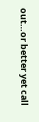out…or better yet call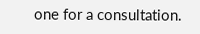one for a consultation.